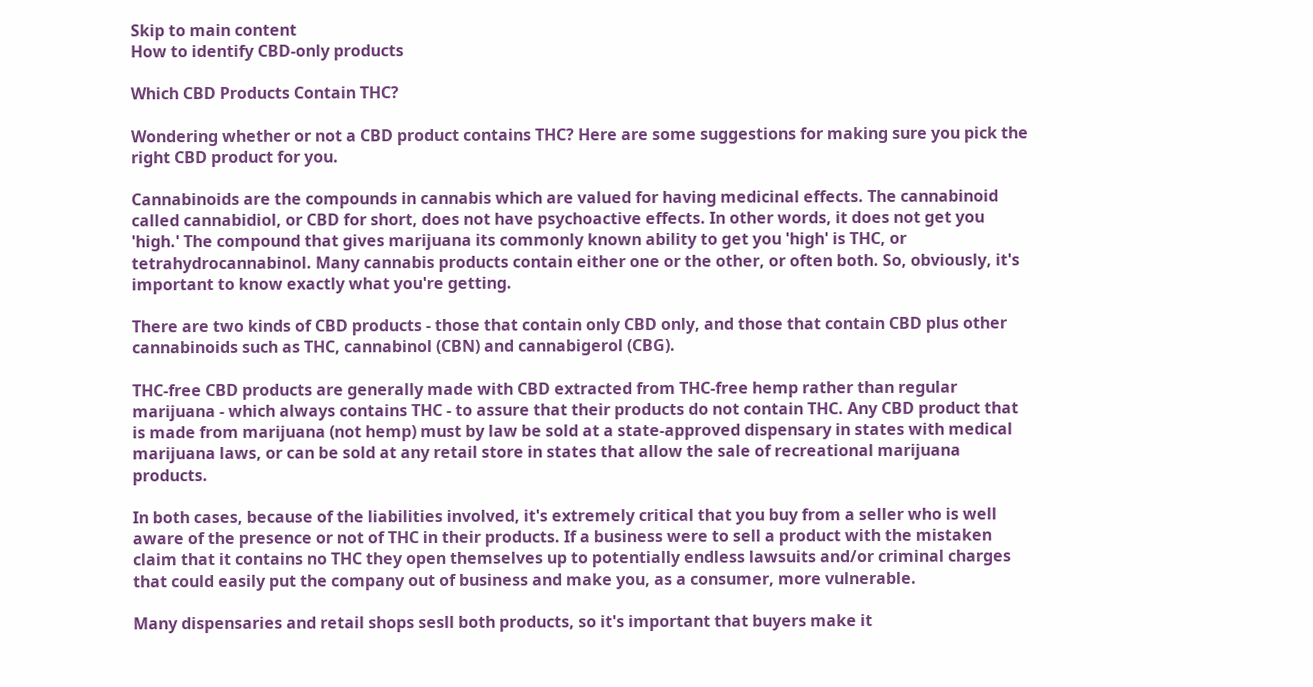Skip to main content
How to identify CBD-only products

Which CBD Products Contain THC?

Wondering whether or not a CBD product contains THC? Here are some suggestions for making sure you pick the right CBD product for you.

Cannabinoids are the compounds in cannabis which are valued for having medicinal effects. The cannabinoid called cannabidiol, or CBD for short, does not have psychoactive effects. In other words, it does not get you 'high.' The compound that gives marijuana its commonly known ability to get you 'high' is THC, or tetrahydrocannabinol. Many cannabis products contain either one or the other, or often both. So, obviously, it's important to know exactly what you're getting.

There are two kinds of CBD products - those that contain only CBD only, and those that contain CBD plus other cannabinoids such as THC, cannabinol (CBN) and cannabigerol (CBG).

THC-free CBD products are generally made with CBD extracted from THC-free hemp rather than regular marijuana - which always contains THC - to assure that their products do not contain THC. Any CBD product that is made from marijuana (not hemp) must by law be sold at a state-approved dispensary in states with medical marijuana laws, or can be sold at any retail store in states that allow the sale of recreational marijuana products.

In both cases, because of the liabilities involved, it's extremely critical that you buy from a seller who is well aware of the presence or not of THC in their products. If a business were to sell a product with the mistaken claim that it contains no THC they open themselves up to potentially endless lawsuits and/or criminal charges that could easily put the company out of business and make you, as a consumer, more vulnerable.

Many dispensaries and retail shops sesll both products, so it's important that buyers make it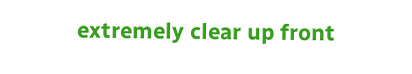extremely clear up front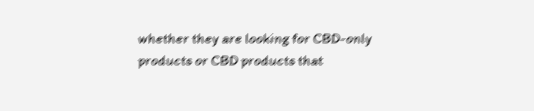whether they are looking for CBD-only products or CBD products that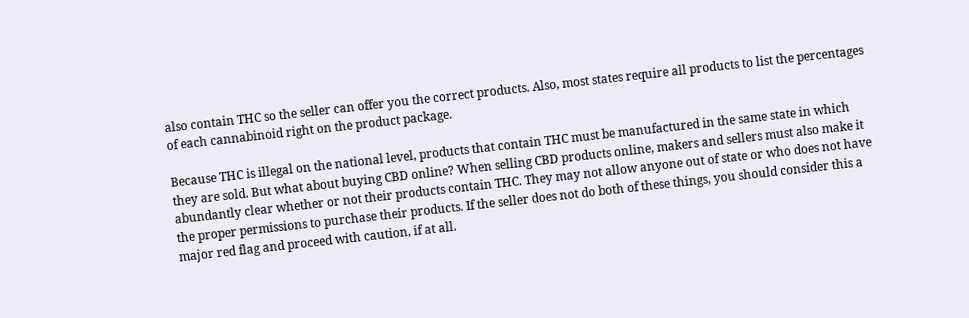also contain THC so the seller can offer you the correct products. Also, most states require all products to list the percentages of each cannabinoid right on the product package.

Because THC is illegal on the national level, products that contain THC must be manufactured in the same state in which they are sold. But what about buying CBD online? When selling CBD products online, makers and sellers must also make it abundantly clear whether or not their products contain THC. They may not allow anyone out of state or who does not have the proper permissions to purchase their products. If the seller does not do both of these things, you should consider this a major red flag and proceed with caution, if at all.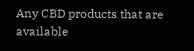Any CBD products that are available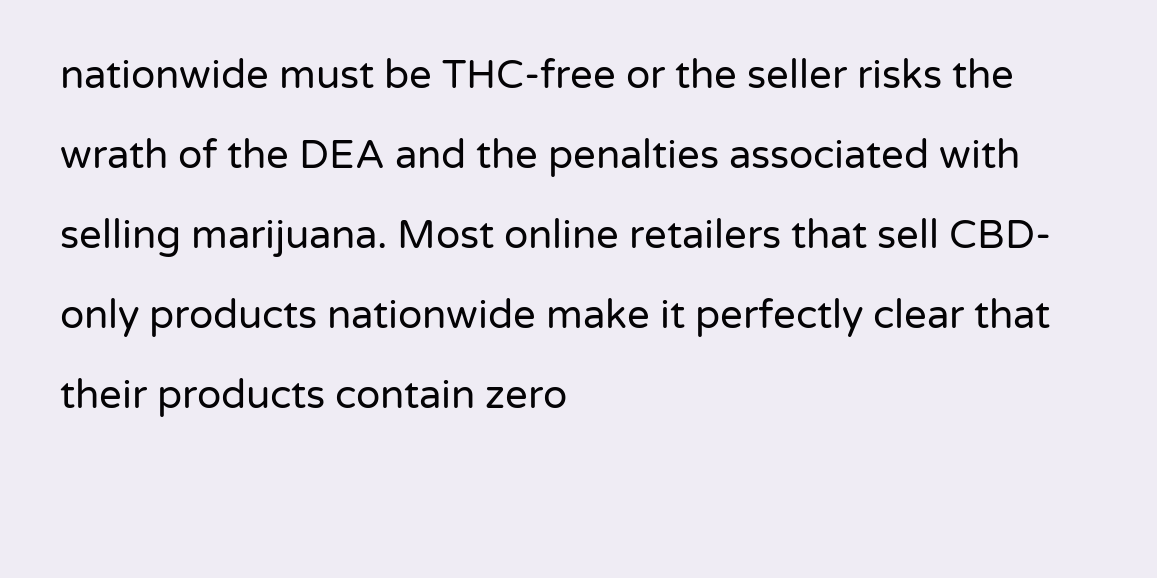nationwide must be THC-free or the seller risks the wrath of the DEA and the penalties associated with selling marijuana. Most online retailers that sell CBD-only products nationwide make it perfectly clear that their products contain zero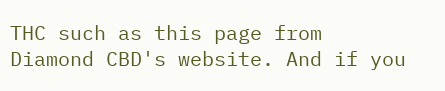THC such as this page from Diamond CBD's website. And if you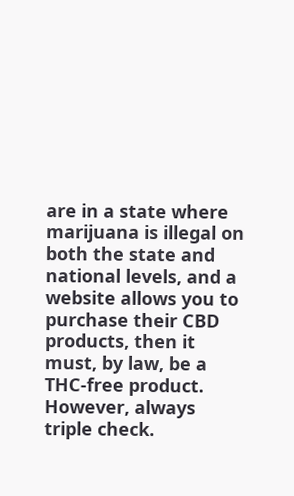are in a state where marijuana is illegal on both the state and national levels, and a website allows you to purchase their CBD products, then it must, by law, be a THC-free product. However, always triple check.